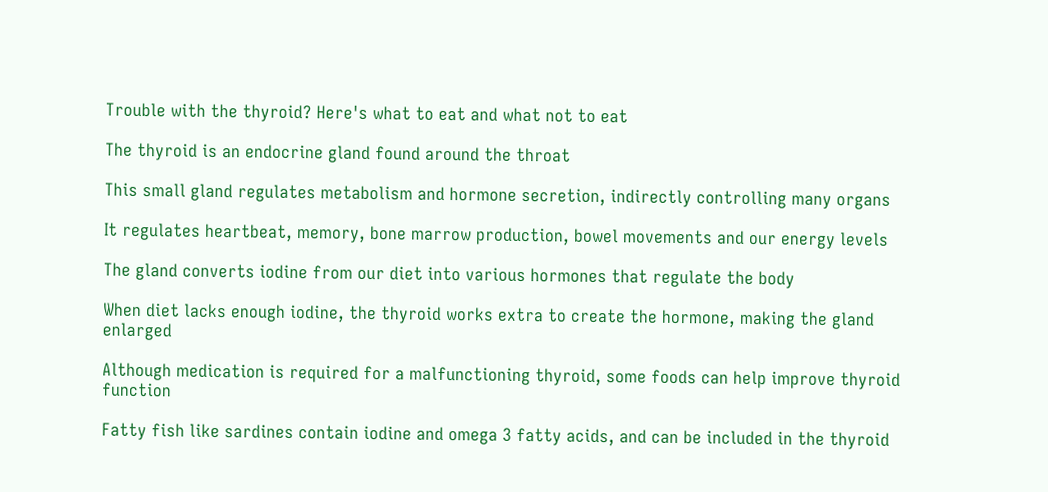Trouble with the thyroid? Here's what to eat and what not to eat

The thyroid is an endocrine gland found around the throat

This small gland regulates metabolism and hormone secretion, indirectly controlling many organs

It regulates heartbeat, memory, bone marrow production, bowel movements and our energy levels

The gland converts iodine from our diet into various hormones that regulate the body

When diet lacks enough iodine, the thyroid works extra to create the hormone, making the gland enlarged

Although medication is required for a malfunctioning thyroid, some foods can help improve thyroid function

Fatty fish like sardines contain iodine and omega 3 fatty acids, and can be included in the thyroid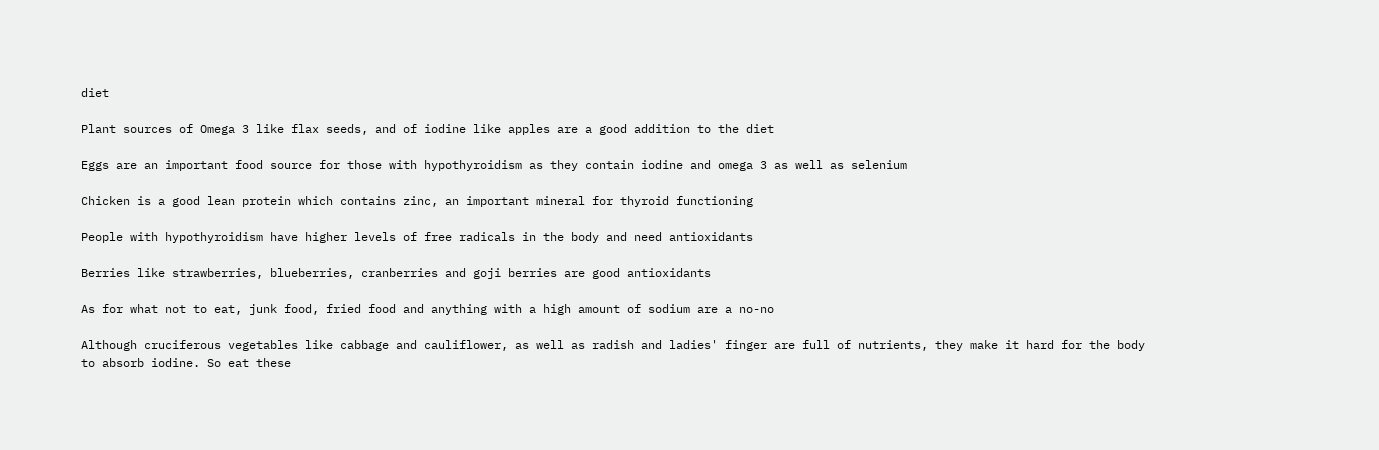diet

Plant sources of Omega 3 like flax seeds, and of iodine like apples are a good addition to the diet

Eggs are an important food source for those with hypothyroidism as they contain iodine and omega 3 as well as selenium

Chicken is a good lean protein which contains zinc, an important mineral for thyroid functioning

People with hypothyroidism have higher levels of free radicals in the body and need antioxidants

Berries like strawberries, blueberries, cranberries and goji berries are good antioxidants

As for what not to eat, junk food, fried food and anything with a high amount of sodium are a no-no

Although cruciferous vegetables like cabbage and cauliflower, as well as radish and ladies' finger are full of nutrients, they make it hard for the body to absorb iodine. So eat these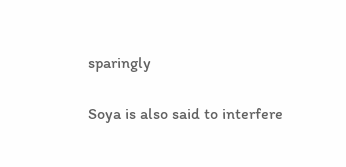sparingly

Soya is also said to interfere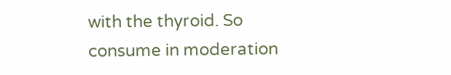with the thyroid. So consume in moderation